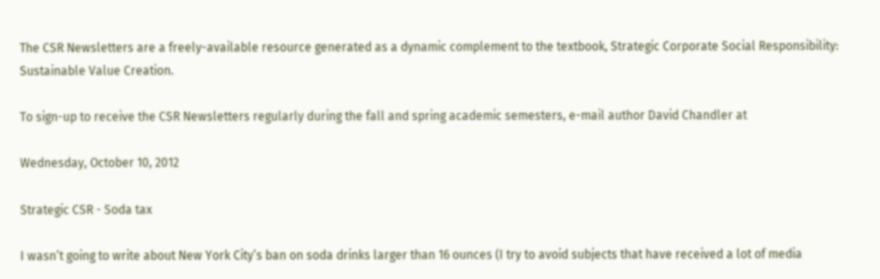The CSR Newsletters are a freely-available resource generated as a dynamic complement to the textbook, Strategic Corporate Social Responsibility: Sustainable Value Creation.

To sign-up to receive the CSR Newsletters regularly during the fall and spring academic semesters, e-mail author David Chandler at

Wednesday, October 10, 2012

Strategic CSR - Soda tax

I wasn’t going to write about New York City’s ban on soda drinks larger than 16 ounces (I try to avoid subjects that have received a lot of media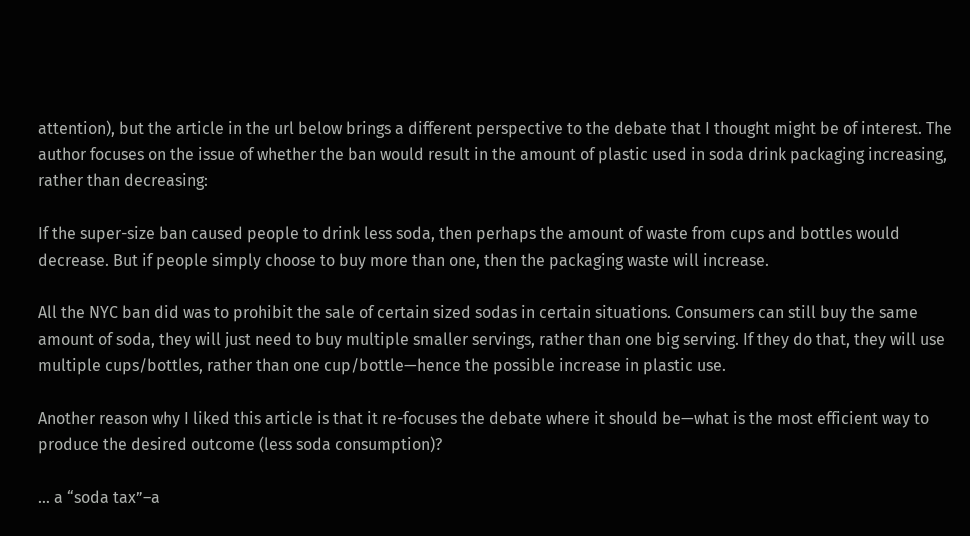attention), but the article in the url below brings a different perspective to the debate that I thought might be of interest. The author focuses on the issue of whether the ban would result in the amount of plastic used in soda drink packaging increasing, rather than decreasing:

If the super-size ban caused people to drink less soda, then perhaps the amount of waste from cups and bottles would decrease. But if people simply choose to buy more than one, then the packaging waste will increase.

All the NYC ban did was to prohibit the sale of certain sized sodas in certain situations. Consumers can still buy the same amount of soda, they will just need to buy multiple smaller servings, rather than one big serving. If they do that, they will use multiple cups/bottles, rather than one cup/bottle—hence the possible increase in plastic use.

Another reason why I liked this article is that it re-focuses the debate where it should be—what is the most efficient way to produce the desired outcome (less soda consumption)?

… a “soda tax”–a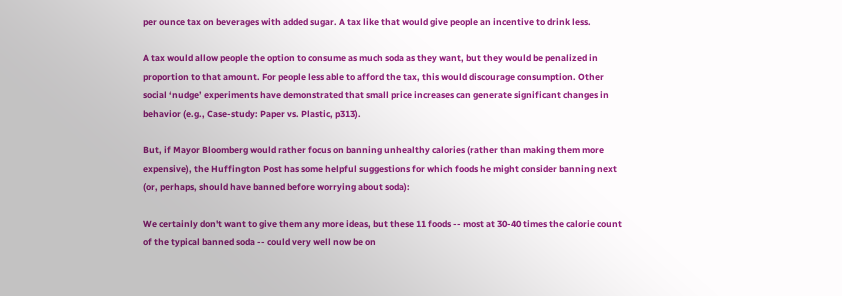per ounce tax on beverages with added sugar. A tax like that would give people an incentive to drink less.

A tax would allow people the option to consume as much soda as they want, but they would be penalized in proportion to that amount. For people less able to afford the tax, this would discourage consumption. Other social ‘nudge’ experiments have demonstrated that small price increases can generate significant changes in behavior (e.g., Case-study: Paper vs. Plastic, p313).

But, if Mayor Bloomberg would rather focus on banning unhealthy calories (rather than making them more expensive), the Huffington Post has some helpful suggestions for which foods he might consider banning next (or, perhaps, should have banned before worrying about soda):

We certainly don't want to give them any more ideas, but these 11 foods -- most at 30-40 times the calorie count of the typical banned soda -- could very well now be on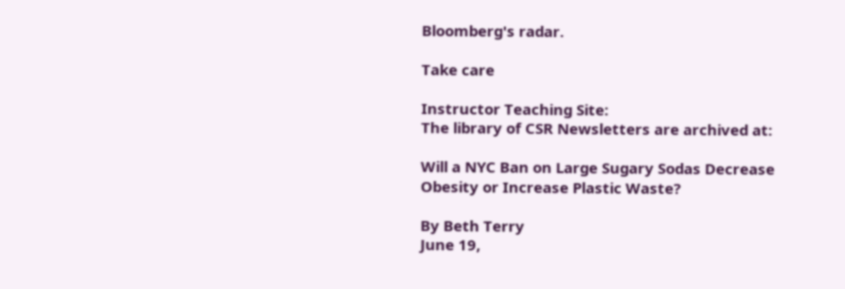Bloomberg's radar.

Take care

Instructor Teaching Site:
The library of CSR Newsletters are archived at:

Will a NYC Ban on Large Sugary Sodas Decrease Obesity or Increase Plastic Waste?

By Beth Terry
June 19,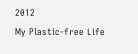2012
My Plastic-free Life